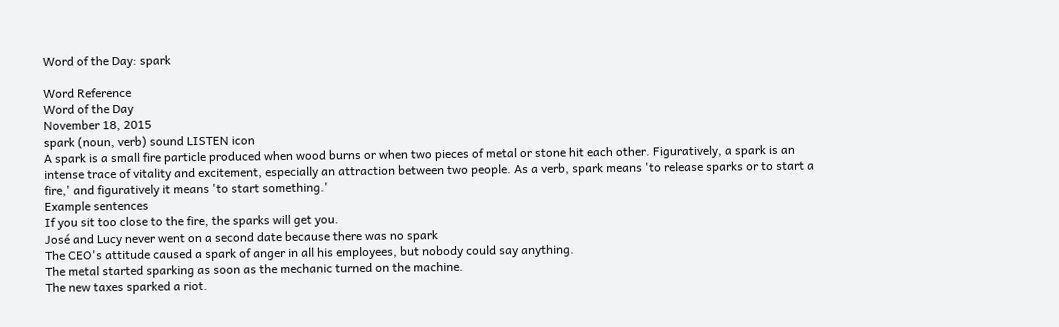Word of the Day: spark

Word Reference
Word of the Day
November 18, 2015
spark (noun, verb) sound LISTEN icon
A spark is a small fire particle produced when wood burns or when two pieces of metal or stone hit each other. Figuratively, a spark is an intense trace of vitality and excitement, especially an attraction between two people. As a verb, spark means 'to release sparks or to start a fire,' and figuratively it means 'to start something.'
Example sentences
If you sit too close to the fire, the sparks will get you.
José and Lucy never went on a second date because there was no spark
The CEO's attitude caused a spark of anger in all his employees, but nobody could say anything.
The metal started sparking as soon as the mechanic turned on the machine.
The new taxes sparked a riot.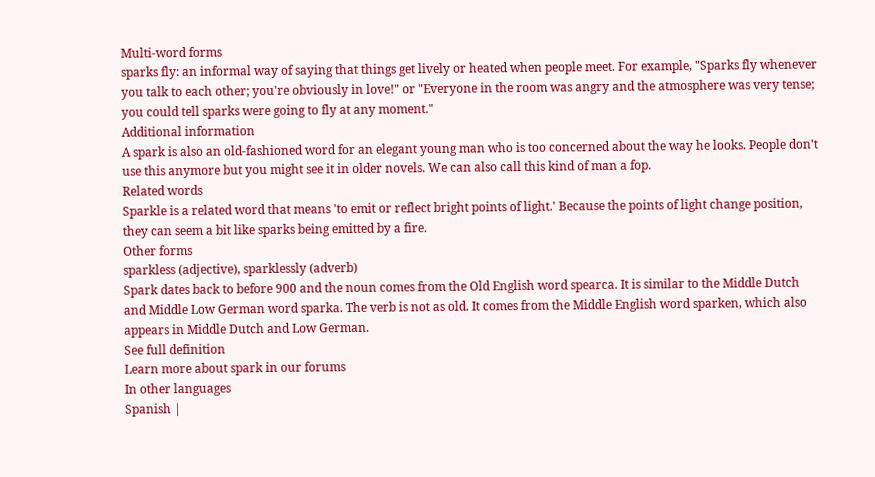Multi-word forms
sparks fly: an informal way of saying that things get lively or heated when people meet. For example, "Sparks fly whenever you talk to each other; you're obviously in love!" or "Everyone in the room was angry and the atmosphere was very tense; you could tell sparks were going to fly at any moment."
Additional information
A spark is also an old-fashioned word for an elegant young man who is too concerned about the way he looks. People don't use this anymore but you might see it in older novels. We can also call this kind of man a fop.
Related words
Sparkle is a related word that means 'to emit or reflect bright points of light.' Because the points of light change position, they can seem a bit like sparks being emitted by a fire.
Other forms
sparkless (adjective), sparklessly (adverb)
Spark dates back to before 900 and the noun comes from the Old English word spearca. It is similar to the Middle Dutch and Middle Low German word sparka. The verb is not as old. It comes from the Middle English word sparken, which also appears in Middle Dutch and Low German.
See full definition
Learn more about spark in our forums
In other languages
Spanish |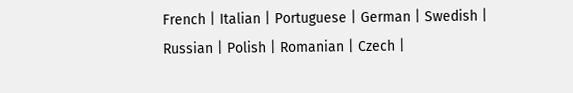French | Italian | Portuguese | German | Swedish | Russian | Polish | Romanian | Czech |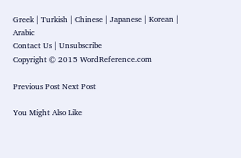Greek | Turkish | Chinese | Japanese | Korean | Arabic
Contact Us | Unsubscribe
Copyright © 2015 WordReference.com

Previous Post Next Post

You Might Also Like